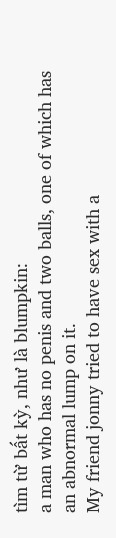tìm từ bất kỳ, như là blumpkin:
a man who has no penis and two balls, one of which has an abnormal lump on it.
My friend jonny tried to have sex with a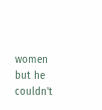women but he couldn't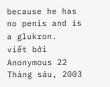because he has no penis and is a glukron.
viết bởi Anonymous 22 Tháng sáu, 2003